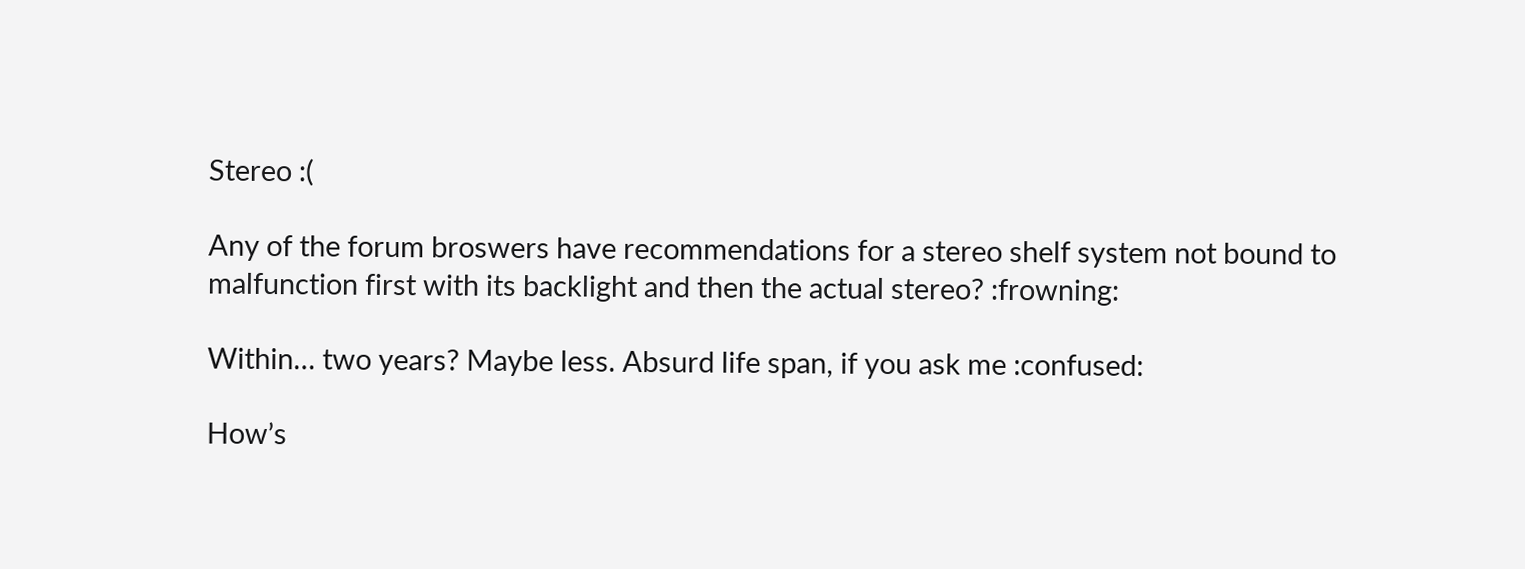Stereo :(

Any of the forum broswers have recommendations for a stereo shelf system not bound to malfunction first with its backlight and then the actual stereo? :frowning:

Within… two years? Maybe less. Absurd life span, if you ask me :confused:

How’s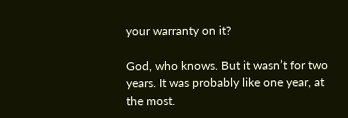your warranty on it?

God, who knows. But it wasn’t for two years. It was probably like one year, at the most.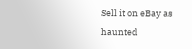Sell it on eBay as haunted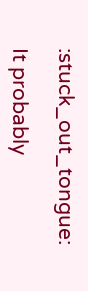:stuck_out_tongue:

It probably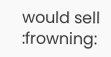would sell :frowning: